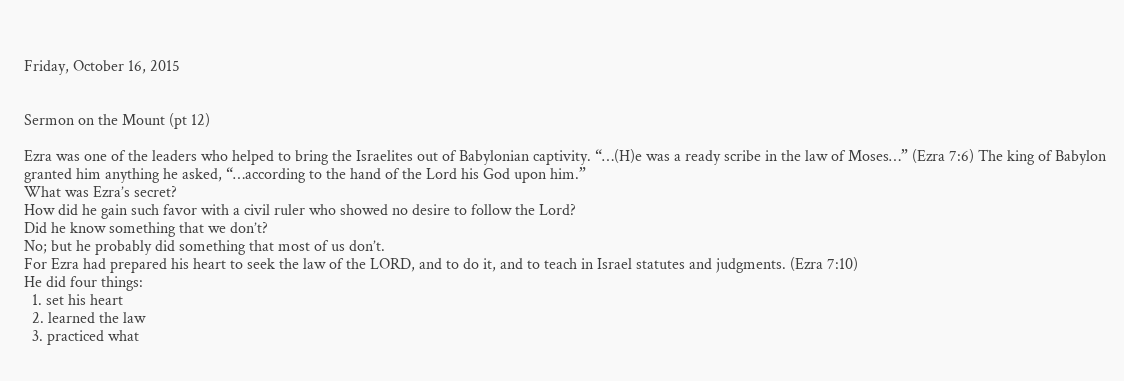Friday, October 16, 2015


Sermon on the Mount (pt 12)

Ezra was one of the leaders who helped to bring the Israelites out of Babylonian captivity. “…(H)e was a ready scribe in the law of Moses…” (Ezra 7:6) The king of Babylon granted him anything he asked, “…according to the hand of the Lord his God upon him.”
What was Ezra’s secret?
How did he gain such favor with a civil ruler who showed no desire to follow the Lord?
Did he know something that we don’t?
No; but he probably did something that most of us don’t.
For Ezra had prepared his heart to seek the law of the LORD, and to do it, and to teach in Israel statutes and judgments. (Ezra 7:10)
He did four things:
  1. set his heart
  2. learned the law
  3. practiced what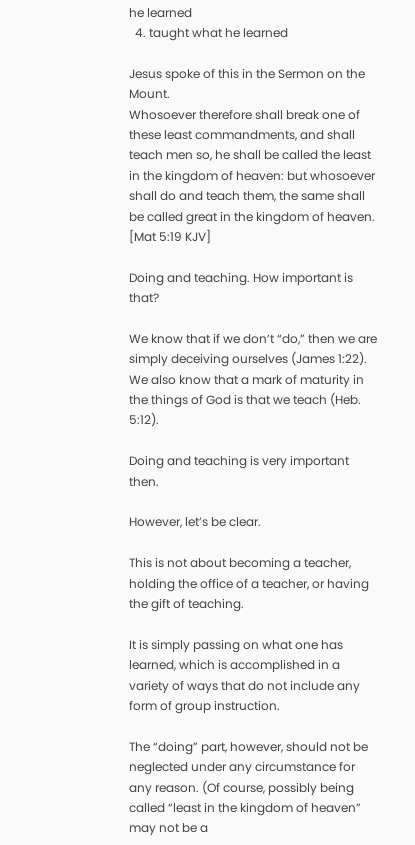he learned
  4. taught what he learned

Jesus spoke of this in the Sermon on the Mount.
Whosoever therefore shall break one of these least commandments, and shall teach men so, he shall be called the least in the kingdom of heaven: but whosoever shall do and teach them, the same shall be called great in the kingdom of heaven. [Mat 5:19 KJV]

Doing and teaching. How important is that?

We know that if we don’t “do,” then we are simply deceiving ourselves (James 1:22).
We also know that a mark of maturity in the things of God is that we teach (Heb. 5:12).

Doing and teaching is very important then.

However, let’s be clear.

This is not about becoming a teacher, holding the office of a teacher, or having the gift of teaching.

It is simply passing on what one has learned, which is accomplished in a variety of ways that do not include any form of group instruction.

The “doing” part, however, should not be neglected under any circumstance for any reason. (Of course, possibly being called “least in the kingdom of heaven” may not be a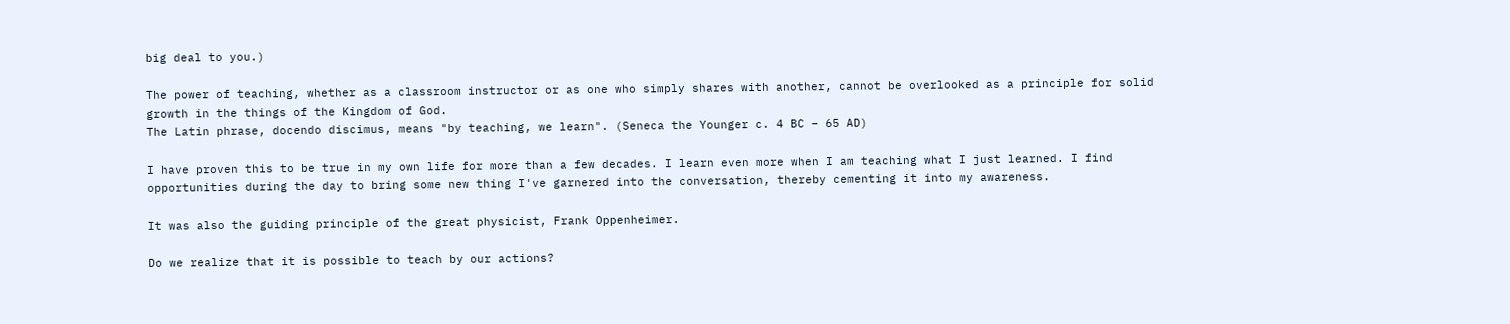big deal to you.)

The power of teaching, whether as a classroom instructor or as one who simply shares with another, cannot be overlooked as a principle for solid growth in the things of the Kingdom of God.
The Latin phrase, docendo discimus, means "by teaching, we learn". (Seneca the Younger c. 4 BC – 65 AD)

I have proven this to be true in my own life for more than a few decades. I learn even more when I am teaching what I just learned. I find opportunities during the day to bring some new thing I've garnered into the conversation, thereby cementing it into my awareness.

It was also the guiding principle of the great physicist, Frank Oppenheimer.

Do we realize that it is possible to teach by our actions?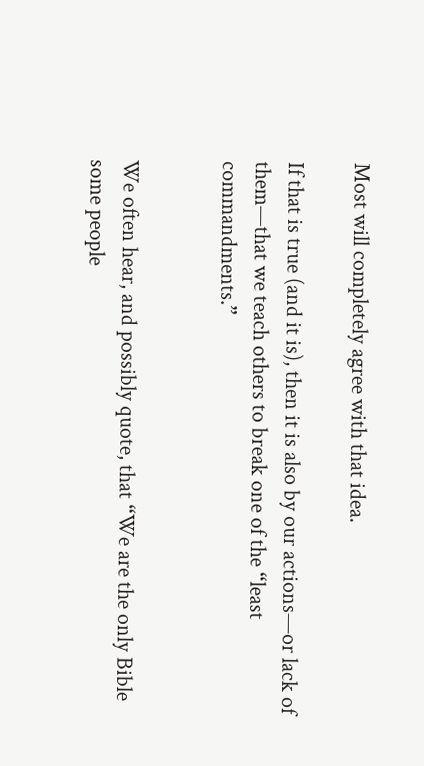Most will completely agree with that idea.

If that is true (and it is), then it is also by our actions—or lack of them—that we teach others to break one of the “least commandments.”


We often hear, and possibly quote, that “We are the only Bible some people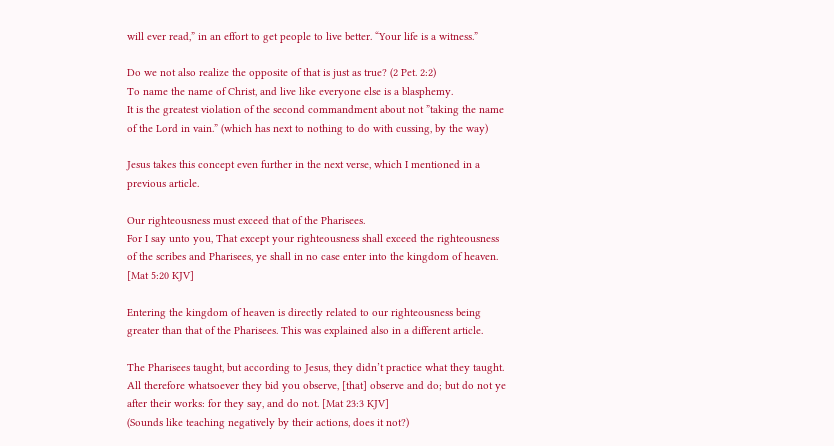will ever read,” in an effort to get people to live better. “Your life is a witness.”

Do we not also realize the opposite of that is just as true? (2 Pet. 2:2)
To name the name of Christ, and live like everyone else is a blasphemy.
It is the greatest violation of the second commandment about not ”taking the name of the Lord in vain.” (which has next to nothing to do with cussing, by the way)

Jesus takes this concept even further in the next verse, which I mentioned in a previous article.

Our righteousness must exceed that of the Pharisees.
For I say unto you, That except your righteousness shall exceed the righteousness of the scribes and Pharisees, ye shall in no case enter into the kingdom of heaven. [Mat 5:20 KJV]

Entering the kingdom of heaven is directly related to our righteousness being greater than that of the Pharisees. This was explained also in a different article.

The Pharisees taught, but according to Jesus, they didn’t practice what they taught.
All therefore whatsoever they bid you observe, [that] observe and do; but do not ye after their works: for they say, and do not. [Mat 23:3 KJV]
(Sounds like teaching negatively by their actions, does it not?)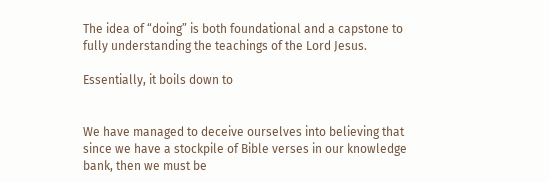The idea of “doing” is both foundational and a capstone to fully understanding the teachings of the Lord Jesus.

Essentially, it boils down to


We have managed to deceive ourselves into believing that since we have a stockpile of Bible verses in our knowledge bank, then we must be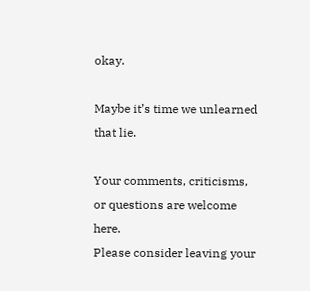okay.

Maybe it’s time we unlearned that lie.

Your comments, criticisms, or questions are welcome here.
Please consider leaving your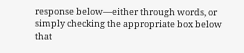response below—either through words, or simply checking the appropriate box below that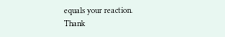equals your reaction.
Thank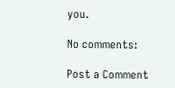you.

No comments:

Post a Comment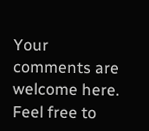Your comments are welcome here.
Feel free to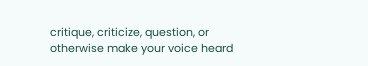critique, criticize, question, or otherwise make your voice heard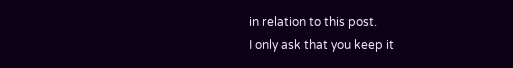in relation to this post.
I only ask that you keep it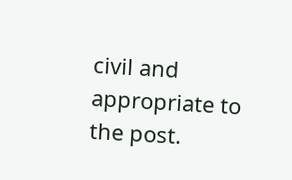civil and appropriate to the post.